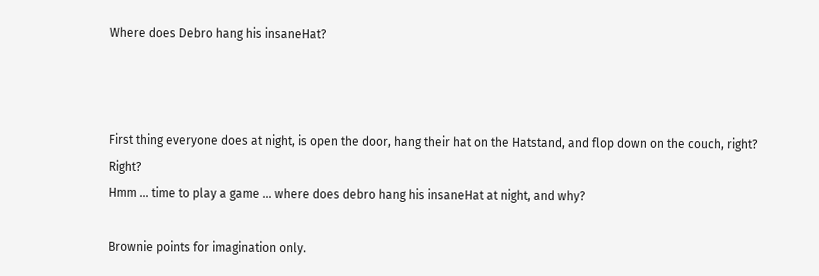Where does Debro hang his insaneHat?



First thing everyone does at night, is open the door, hang their hat on the Hatstand, and flop down on the couch, right? Right?
Hmm … time to play a game … where does debro hang his insaneHat at night, and why?

Brownie points for imagination only.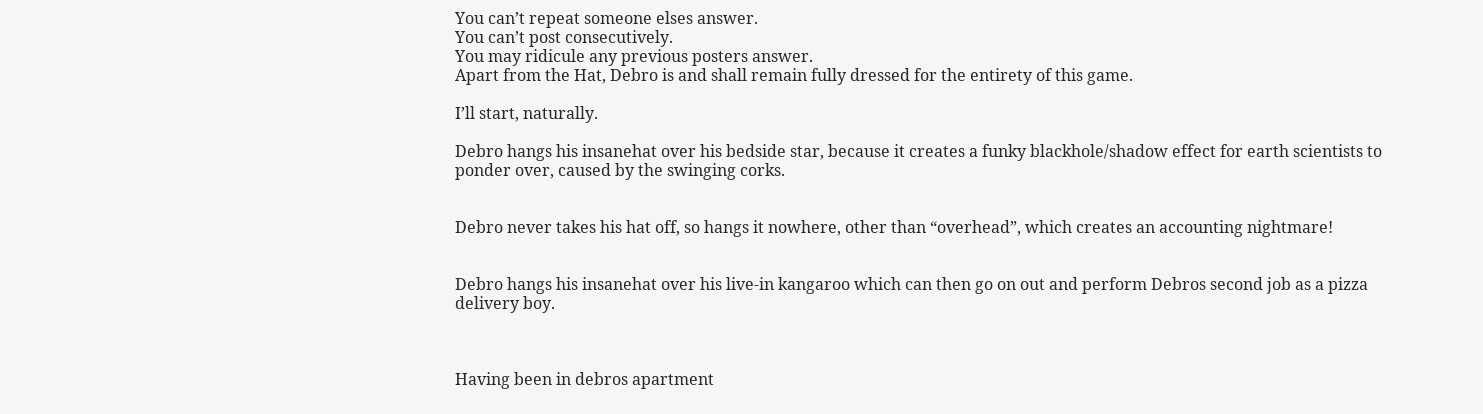You can’t repeat someone elses answer.
You can’t post consecutively.
You may ridicule any previous posters answer.
Apart from the Hat, Debro is and shall remain fully dressed for the entirety of this game.

I’ll start, naturally.

Debro hangs his insanehat over his bedside star, because it creates a funky blackhole/shadow effect for earth scientists to ponder over, caused by the swinging corks.


Debro never takes his hat off, so hangs it nowhere, other than “overhead”, which creates an accounting nightmare!


Debro hangs his insanehat over his live-in kangaroo which can then go on out and perform Debros second job as a pizza delivery boy.



Having been in debros apartment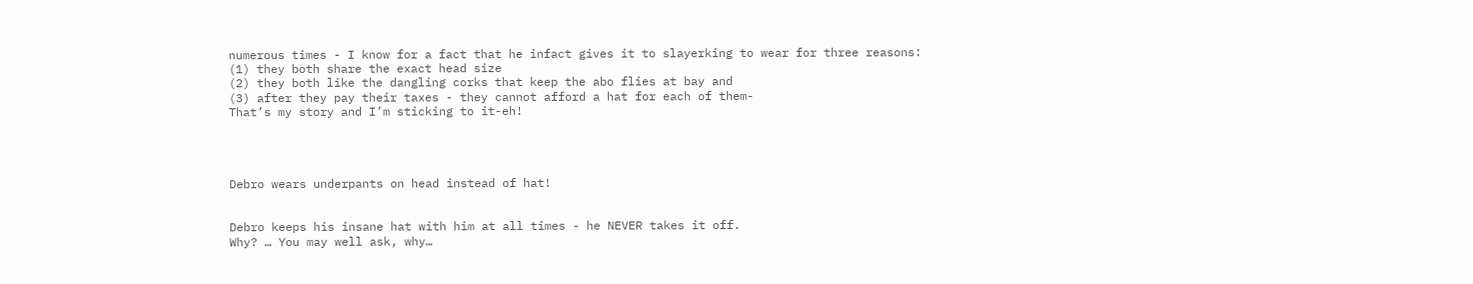numerous times - I know for a fact that he infact gives it to slayerking to wear for three reasons:
(1) they both share the exact head size
(2) they both like the dangling corks that keep the abo flies at bay and
(3) after they pay their taxes - they cannot afford a hat for each of them-
That’s my story and I’m sticking to it-eh!




Debro wears underpants on head instead of hat!


Debro keeps his insane hat with him at all times - he NEVER takes it off.
Why? … You may well ask, why…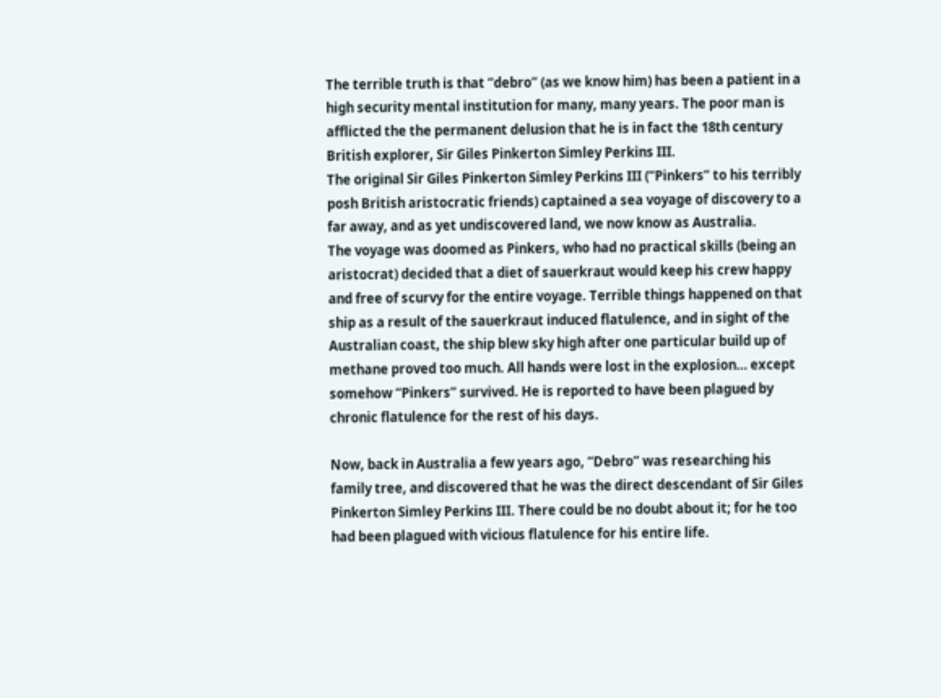The terrible truth is that “debro” (as we know him) has been a patient in a high security mental institution for many, many years. The poor man is afflicted the the permanent delusion that he is in fact the 18th century British explorer, Sir Giles Pinkerton Simley Perkins III.
The original Sir Giles Pinkerton Simley Perkins III (“Pinkers” to his terribly posh British aristocratic friends) captained a sea voyage of discovery to a far away, and as yet undiscovered land, we now know as Australia.
The voyage was doomed as Pinkers, who had no practical skills (being an aristocrat) decided that a diet of sauerkraut would keep his crew happy and free of scurvy for the entire voyage. Terrible things happened on that ship as a result of the sauerkraut induced flatulence, and in sight of the Australian coast, the ship blew sky high after one particular build up of methane proved too much. All hands were lost in the explosion… except somehow “Pinkers” survived. He is reported to have been plagued by chronic flatulence for the rest of his days.

Now, back in Australia a few years ago, “Debro” was researching his family tree, and discovered that he was the direct descendant of Sir Giles Pinkerton Simley Perkins III. There could be no doubt about it; for he too had been plagued with vicious flatulence for his entire life.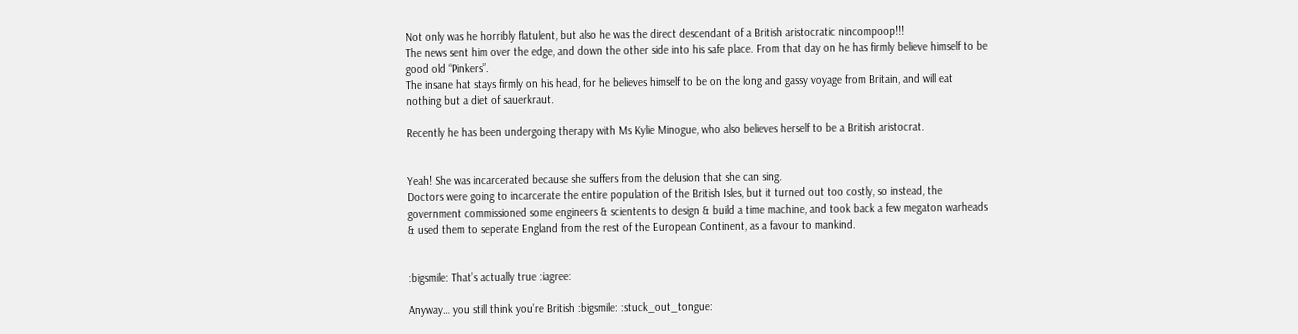Not only was he horribly flatulent, but also he was the direct descendant of a British aristocratic nincompoop!!!
The news sent him over the edge, and down the other side into his safe place. From that day on he has firmly believe himself to be good old “Pinkers”.
The insane hat stays firmly on his head, for he believes himself to be on the long and gassy voyage from Britain, and will eat nothing but a diet of sauerkraut.

Recently he has been undergoing therapy with Ms Kylie Minogue, who also believes herself to be a British aristocrat.


Yeah! She was incarcerated because she suffers from the delusion that she can sing.
Doctors were going to incarcerate the entire population of the British Isles, but it turned out too costly, so instead, the government commissioned some engineers & scientents to design & build a time machine, and took back a few megaton warheads & used them to seperate England from the rest of the European Continent, as a favour to mankind.


:bigsmile: That’s actually true :iagree:

Anyway… you still think you’re British :bigsmile: :stuck_out_tongue: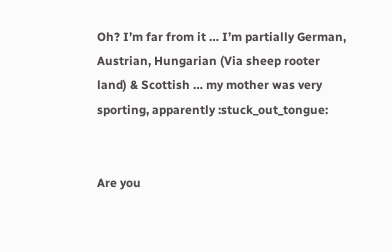Oh? I’m far from it … I’m partially German, Austrian, Hungarian (Via sheep rooter land) & Scottish … my mother was very sporting, apparently :stuck_out_tongue:


Are you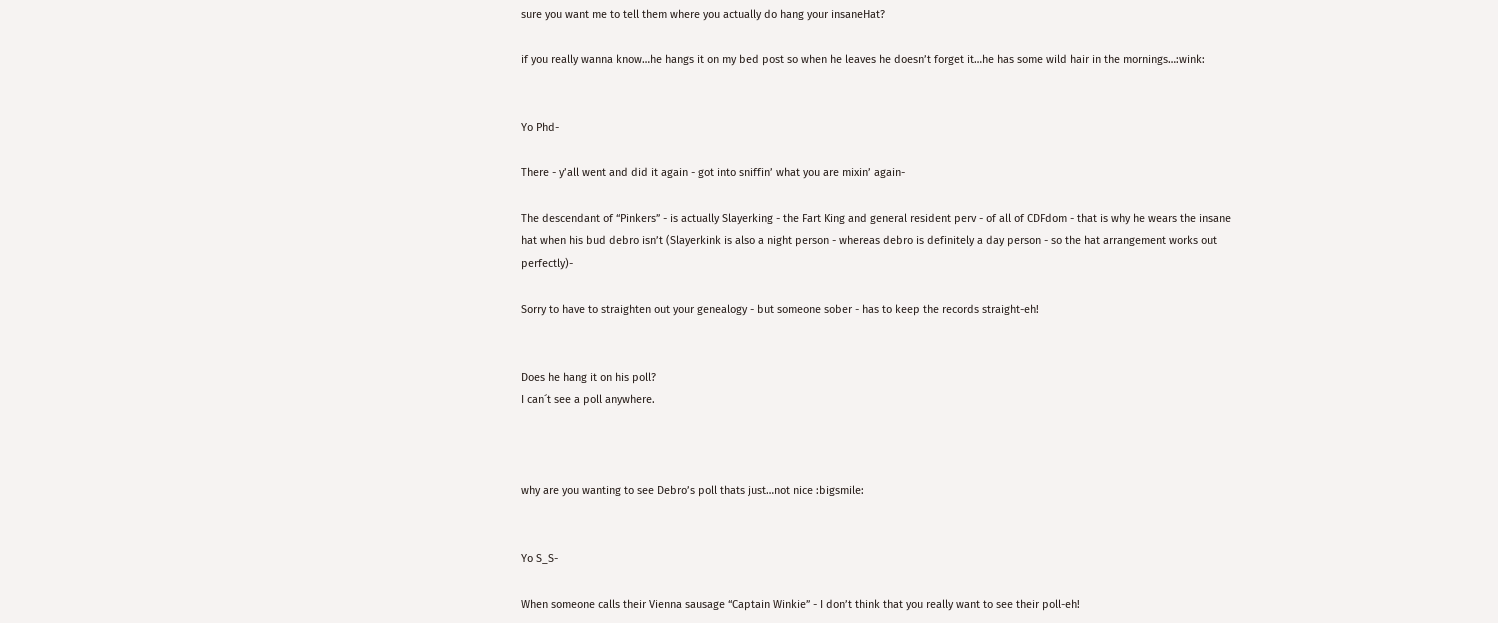sure you want me to tell them where you actually do hang your insaneHat?

if you really wanna know…he hangs it on my bed post so when he leaves he doesn’t forget it…he has some wild hair in the mornings…:wink:


Yo Phd-

There - y’all went and did it again - got into sniffin’ what you are mixin’ again-

The descendant of “Pinkers” - is actually Slayerking - the Fart King and general resident perv - of all of CDFdom - that is why he wears the insane hat when his bud debro isn’t (Slayerkink is also a night person - whereas debro is definitely a day person - so the hat arrangement works out perfectly)-

Sorry to have to straighten out your genealogy - but someone sober - has to keep the records straight-eh!


Does he hang it on his poll?
I can´t see a poll anywhere.



why are you wanting to see Debro’s poll thats just…not nice :bigsmile:


Yo S_S-

When someone calls their Vienna sausage “Captain Winkie” - I don’t think that you really want to see their poll-eh!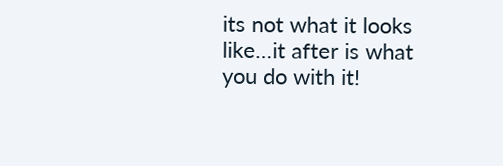its not what it looks like…it after is what you do with it!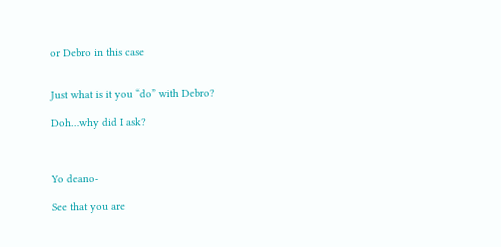or Debro in this case


Just what is it you “do” with Debro?

Doh…why did I ask?



Yo deano-

See that you are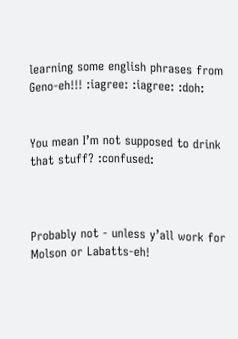learning some english phrases from Geno-eh!!! :iagree: :iagree: :doh:


You mean I’m not supposed to drink that stuff? :confused:



Probably not - unless y’all work for Molson or Labatts-eh!